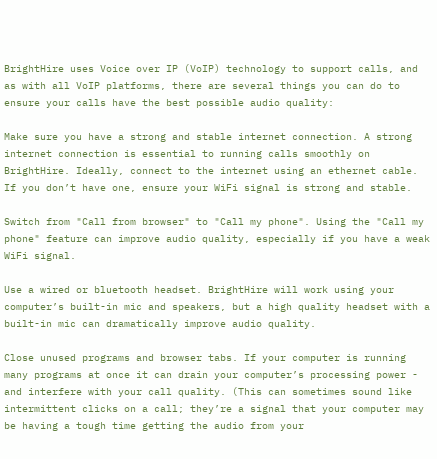BrightHire uses Voice over IP (VoIP) technology to support calls, and as with all VoIP platforms, there are several things you can do to ensure your calls have the best possible audio quality:

Make sure you have a strong and stable internet connection. A strong internet connection is essential to running calls smoothly on BrightHire. Ideally, connect to the internet using an ethernet cable. If you don’t have one, ensure your WiFi signal is strong and stable.

Switch from "Call from browser" to "Call my phone". Using the "Call my phone" feature can improve audio quality, especially if you have a weak WiFi signal.

Use a wired or bluetooth headset. BrightHire will work using your computer’s built-in mic and speakers, but a high quality headset with a built-in mic can dramatically improve audio quality.

Close unused programs and browser tabs. If your computer is running many programs at once it can drain your computer’s processing power - and interfere with your call quality. (This can sometimes sound like intermittent clicks on a call; they’re a signal that your computer may be having a tough time getting the audio from your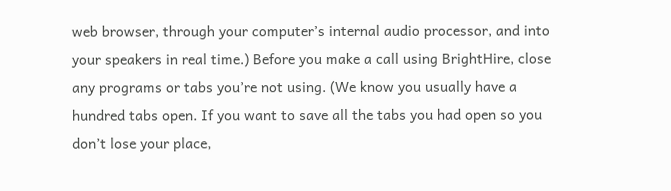web browser, through your computer’s internal audio processor, and into your speakers in real time.) Before you make a call using BrightHire, close any programs or tabs you’re not using. (We know you usually have a hundred tabs open. If you want to save all the tabs you had open so you don’t lose your place,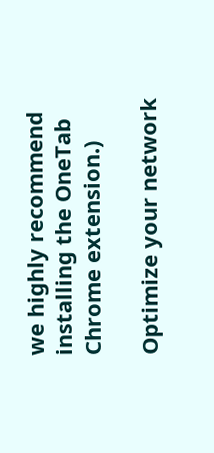we highly recommend installing the OneTab Chrome extension.)

Optimize your network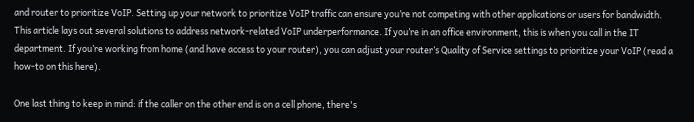and router to prioritize VoIP. Setting up your network to prioritize VoIP traffic can ensure you’re not competing with other applications or users for bandwidth. This article lays out several solutions to address network-related VoIP underperformance. If you’re in an office environment, this is when you call in the IT department. If you’re working from home (and have access to your router), you can adjust your router’s Quality of Service settings to prioritize your VoIP (read a how-to on this here).

One last thing to keep in mind: if the caller on the other end is on a cell phone, there's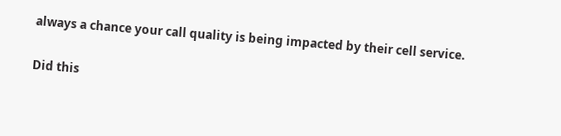always a chance your call quality is being impacted by their cell service.

Did this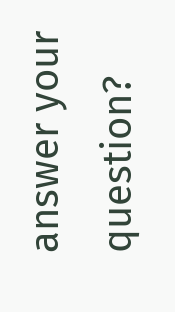answer your question?